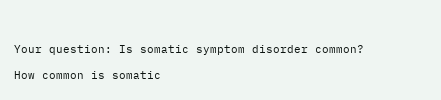Your question: Is somatic symptom disorder common?

How common is somatic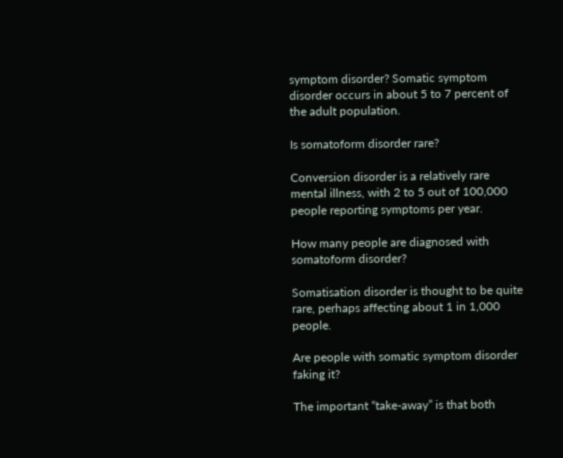symptom disorder? Somatic symptom disorder occurs in about 5 to 7 percent of the adult population.

Is somatoform disorder rare?

Conversion disorder is a relatively rare mental illness, with 2 to 5 out of 100,000 people reporting symptoms per year.

How many people are diagnosed with somatoform disorder?

Somatisation disorder is thought to be quite rare, perhaps affecting about 1 in 1,000 people.

Are people with somatic symptom disorder faking it?

The important “take-away” is that both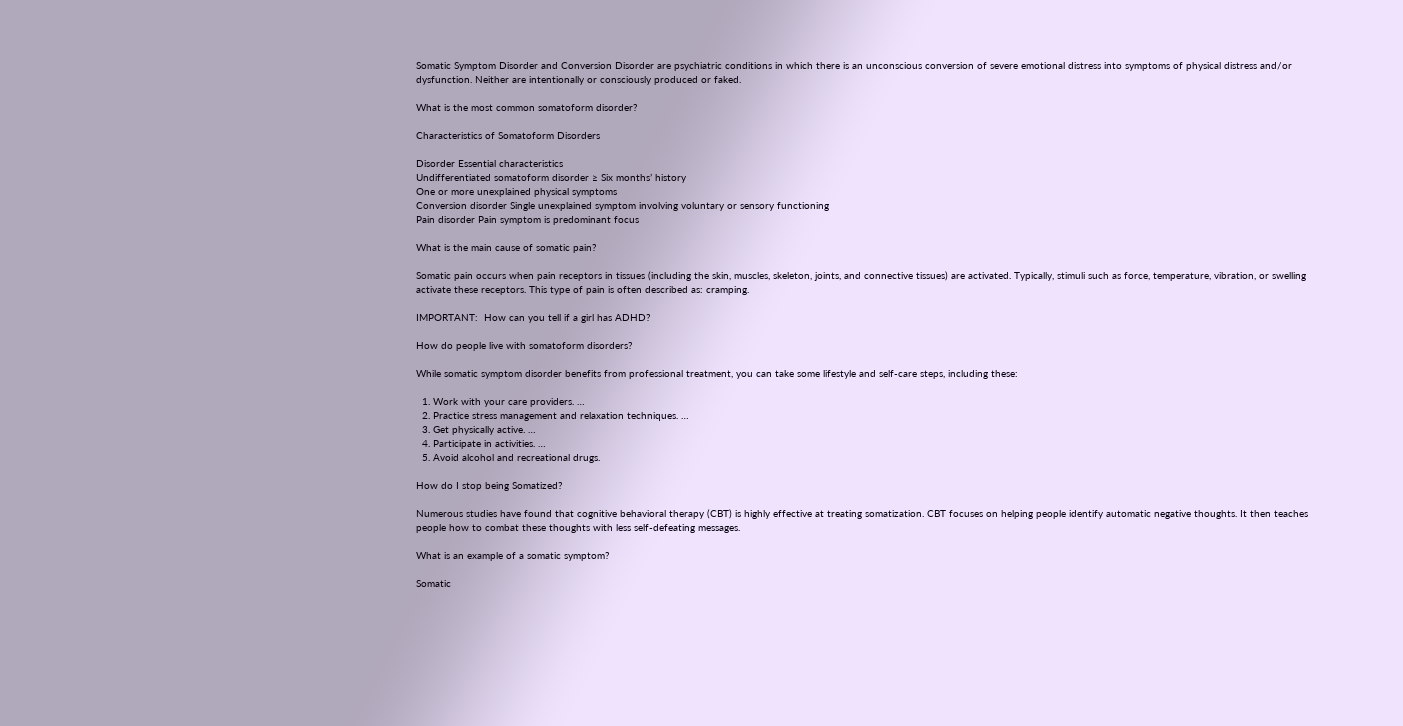Somatic Symptom Disorder and Conversion Disorder are psychiatric conditions in which there is an unconscious conversion of severe emotional distress into symptoms of physical distress and/or dysfunction. Neither are intentionally or consciously produced or faked.

What is the most common somatoform disorder?

Characteristics of Somatoform Disorders

Disorder Essential characteristics
Undifferentiated somatoform disorder ≥ Six months’ history
One or more unexplained physical symptoms
Conversion disorder Single unexplained symptom involving voluntary or sensory functioning
Pain disorder Pain symptom is predominant focus

What is the main cause of somatic pain?

Somatic pain occurs when pain receptors in tissues (including the skin, muscles, skeleton, joints, and connective tissues) are activated. Typically, stimuli such as force, temperature, vibration, or swelling activate these receptors. This type of pain is often described as: cramping.

IMPORTANT:  How can you tell if a girl has ADHD?

How do people live with somatoform disorders?

While somatic symptom disorder benefits from professional treatment, you can take some lifestyle and self-care steps, including these:

  1. Work with your care providers. …
  2. Practice stress management and relaxation techniques. …
  3. Get physically active. …
  4. Participate in activities. …
  5. Avoid alcohol and recreational drugs.

How do I stop being Somatized?

Numerous studies have found that cognitive behavioral therapy (CBT) is highly effective at treating somatization. CBT focuses on helping people identify automatic negative thoughts. It then teaches people how to combat these thoughts with less self-defeating messages.

What is an example of a somatic symptom?

Somatic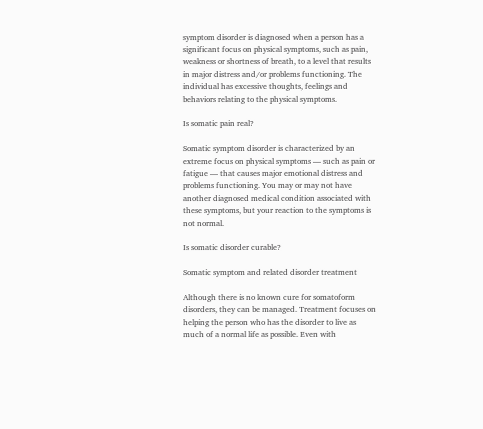symptom disorder is diagnosed when a person has a significant focus on physical symptoms, such as pain, weakness or shortness of breath, to a level that results in major distress and/or problems functioning. The individual has excessive thoughts, feelings and behaviors relating to the physical symptoms.

Is somatic pain real?

Somatic symptom disorder is characterized by an extreme focus on physical symptoms — such as pain or fatigue — that causes major emotional distress and problems functioning. You may or may not have another diagnosed medical condition associated with these symptoms, but your reaction to the symptoms is not normal.

Is somatic disorder curable?

Somatic symptom and related disorder treatment

Although there is no known cure for somatoform disorders, they can be managed. Treatment focuses on helping the person who has the disorder to live as much of a normal life as possible. Even with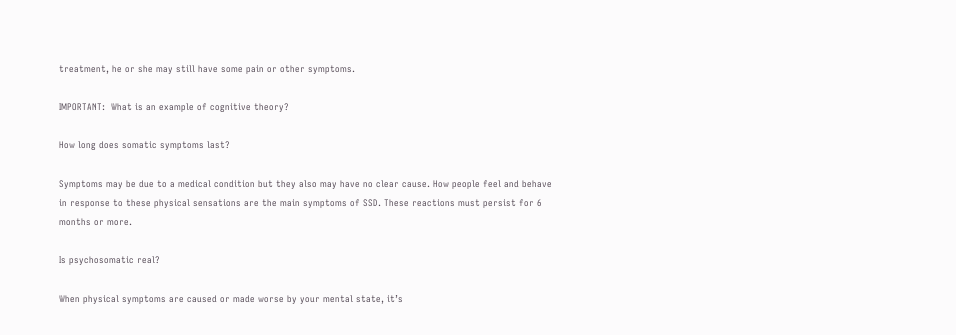treatment, he or she may still have some pain or other symptoms.

IMPORTANT:  What is an example of cognitive theory?

How long does somatic symptoms last?

Symptoms may be due to a medical condition but they also may have no clear cause. How people feel and behave in response to these physical sensations are the main symptoms of SSD. These reactions must persist for 6 months or more.

Is psychosomatic real?

When physical symptoms are caused or made worse by your mental state, it’s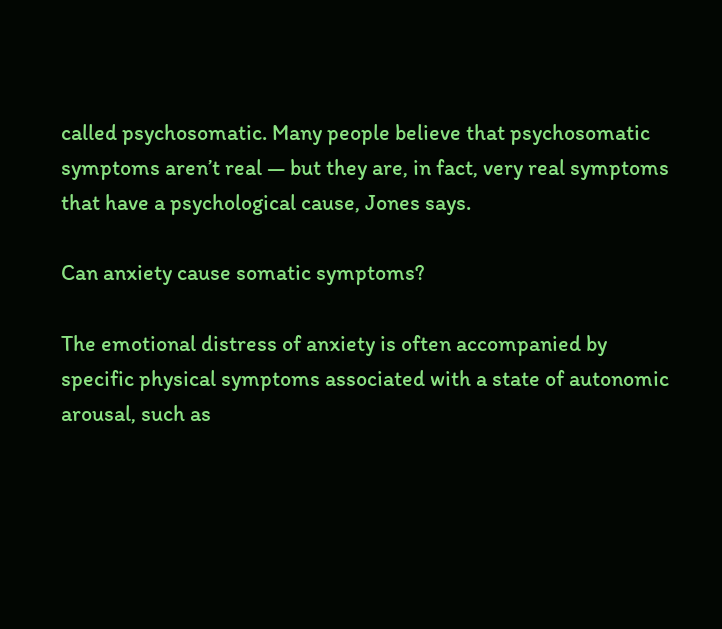called psychosomatic. Many people believe that psychosomatic symptoms aren’t real — but they are, in fact, very real symptoms that have a psychological cause, Jones says.

Can anxiety cause somatic symptoms?

The emotional distress of anxiety is often accompanied by specific physical symptoms associated with a state of autonomic arousal, such as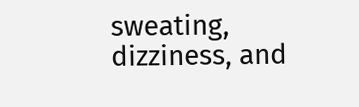sweating, dizziness, and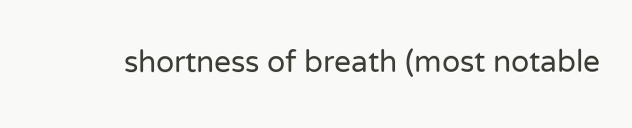shortness of breath (most notable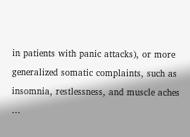in patients with panic attacks), or more generalized somatic complaints, such as insomnia, restlessness, and muscle aches …